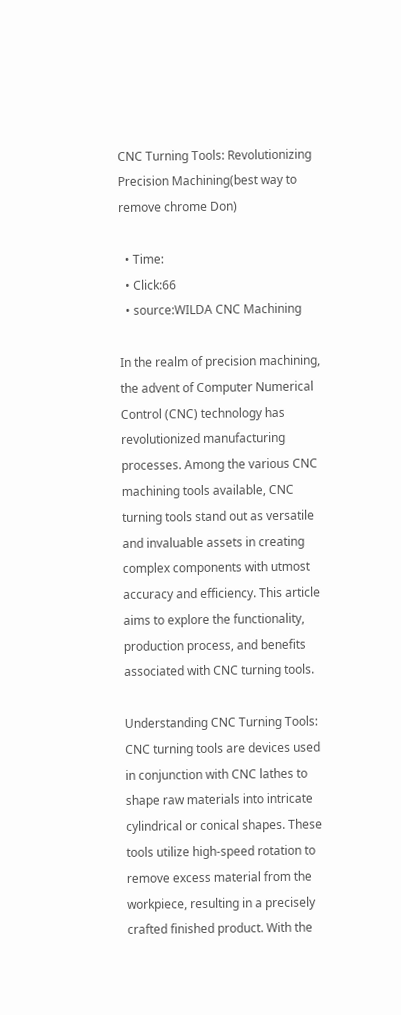CNC Turning Tools: Revolutionizing Precision Machining(best way to remove chrome Don)

  • Time:
  • Click:66
  • source:WILDA CNC Machining

In the realm of precision machining, the advent of Computer Numerical Control (CNC) technology has revolutionized manufacturing processes. Among the various CNC machining tools available, CNC turning tools stand out as versatile and invaluable assets in creating complex components with utmost accuracy and efficiency. This article aims to explore the functionality, production process, and benefits associated with CNC turning tools.

Understanding CNC Turning Tools:
CNC turning tools are devices used in conjunction with CNC lathes to shape raw materials into intricate cylindrical or conical shapes. These tools utilize high-speed rotation to remove excess material from the workpiece, resulting in a precisely crafted finished product. With the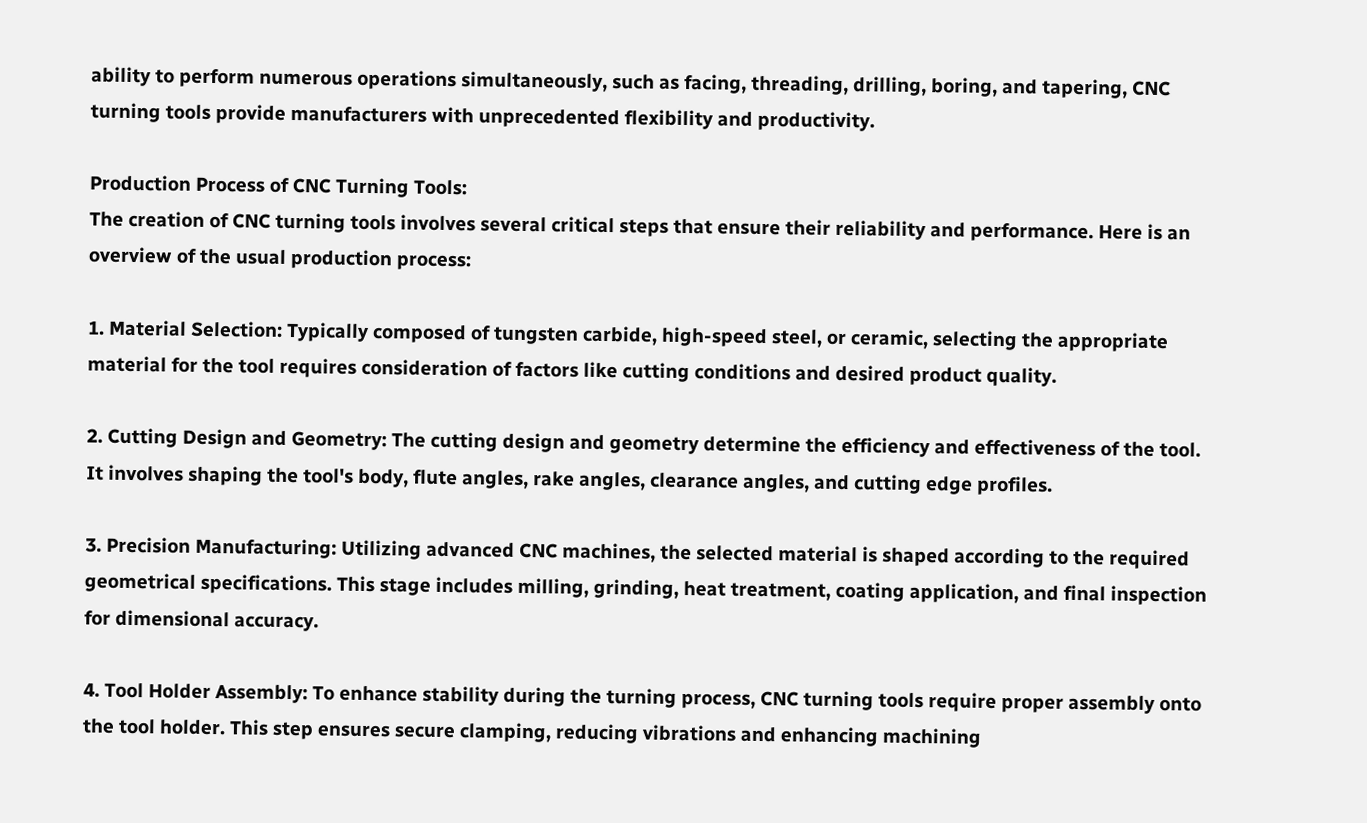ability to perform numerous operations simultaneously, such as facing, threading, drilling, boring, and tapering, CNC turning tools provide manufacturers with unprecedented flexibility and productivity.

Production Process of CNC Turning Tools:
The creation of CNC turning tools involves several critical steps that ensure their reliability and performance. Here is an overview of the usual production process:

1. Material Selection: Typically composed of tungsten carbide, high-speed steel, or ceramic, selecting the appropriate material for the tool requires consideration of factors like cutting conditions and desired product quality.

2. Cutting Design and Geometry: The cutting design and geometry determine the efficiency and effectiveness of the tool. It involves shaping the tool's body, flute angles, rake angles, clearance angles, and cutting edge profiles.

3. Precision Manufacturing: Utilizing advanced CNC machines, the selected material is shaped according to the required geometrical specifications. This stage includes milling, grinding, heat treatment, coating application, and final inspection for dimensional accuracy.

4. Tool Holder Assembly: To enhance stability during the turning process, CNC turning tools require proper assembly onto the tool holder. This step ensures secure clamping, reducing vibrations and enhancing machining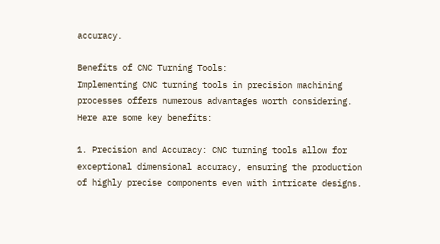accuracy.

Benefits of CNC Turning Tools:
Implementing CNC turning tools in precision machining processes offers numerous advantages worth considering. Here are some key benefits:

1. Precision and Accuracy: CNC turning tools allow for exceptional dimensional accuracy, ensuring the production of highly precise components even with intricate designs.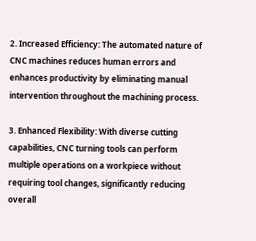2. Increased Efficiency: The automated nature of CNC machines reduces human errors and enhances productivity by eliminating manual intervention throughout the machining process.

3. Enhanced Flexibility: With diverse cutting capabilities, CNC turning tools can perform multiple operations on a workpiece without requiring tool changes, significantly reducing overall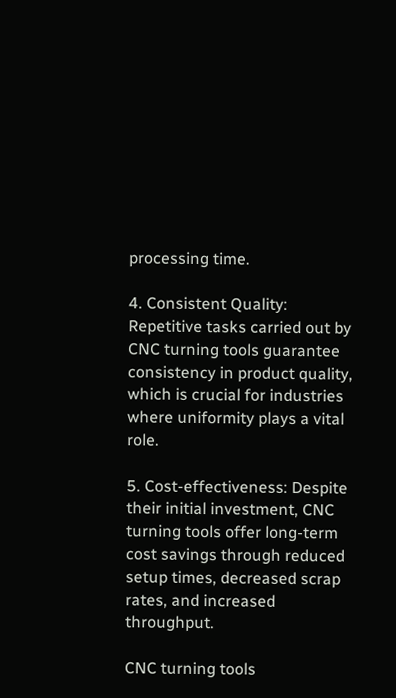processing time.

4. Consistent Quality: Repetitive tasks carried out by CNC turning tools guarantee consistency in product quality, which is crucial for industries where uniformity plays a vital role.

5. Cost-effectiveness: Despite their initial investment, CNC turning tools offer long-term cost savings through reduced setup times, decreased scrap rates, and increased throughput.

CNC turning tools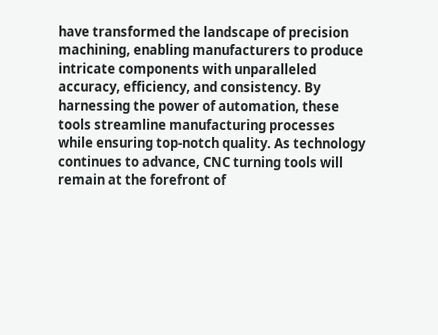have transformed the landscape of precision machining, enabling manufacturers to produce intricate components with unparalleled accuracy, efficiency, and consistency. By harnessing the power of automation, these tools streamline manufacturing processes while ensuring top-notch quality. As technology continues to advance, CNC turning tools will remain at the forefront of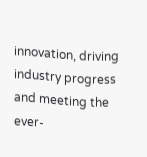innovation, driving industry progress and meeting the ever-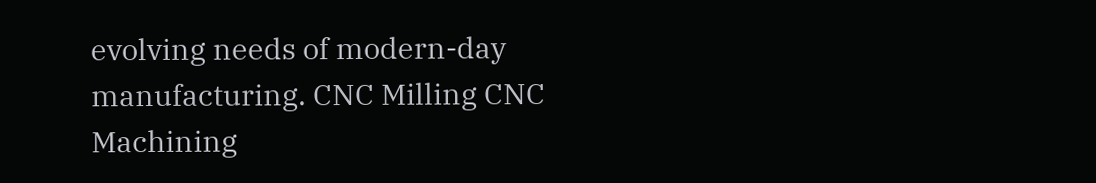evolving needs of modern-day manufacturing. CNC Milling CNC Machining